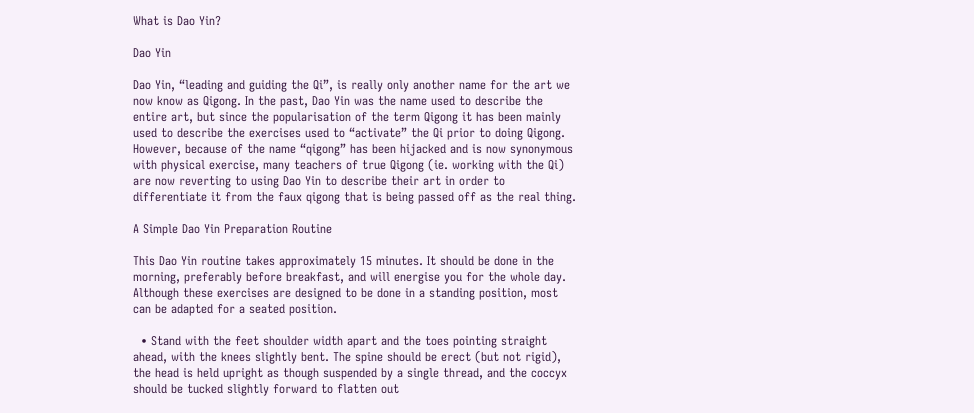What is Dao Yin?

Dao Yin

Dao Yin, “leading and guiding the Qi”, is really only another name for the art we now know as Qigong. In the past, Dao Yin was the name used to describe the entire art, but since the popularisation of the term Qigong it has been mainly used to describe the exercises used to “activate” the Qi prior to doing Qigong. However, because of the name “qigong” has been hijacked and is now synonymous with physical exercise, many teachers of true Qigong (ie. working with the Qi) are now reverting to using Dao Yin to describe their art in order to differentiate it from the faux qigong that is being passed off as the real thing.

A Simple Dao Yin Preparation Routine

This Dao Yin routine takes approximately 15 minutes. It should be done in the morning, preferably before breakfast, and will energise you for the whole day. Although these exercises are designed to be done in a standing position, most can be adapted for a seated position.

  • Stand with the feet shoulder width apart and the toes pointing straight ahead, with the knees slightly bent. The spine should be erect (but not rigid), the head is held upright as though suspended by a single thread, and the coccyx should be tucked slightly forward to flatten out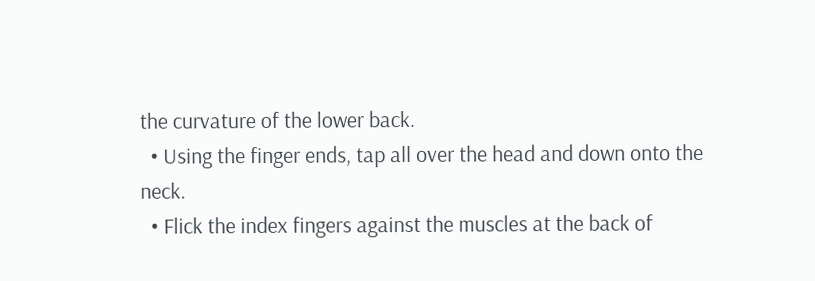the curvature of the lower back.
  • Using the finger ends, tap all over the head and down onto the neck.
  • Flick the index fingers against the muscles at the back of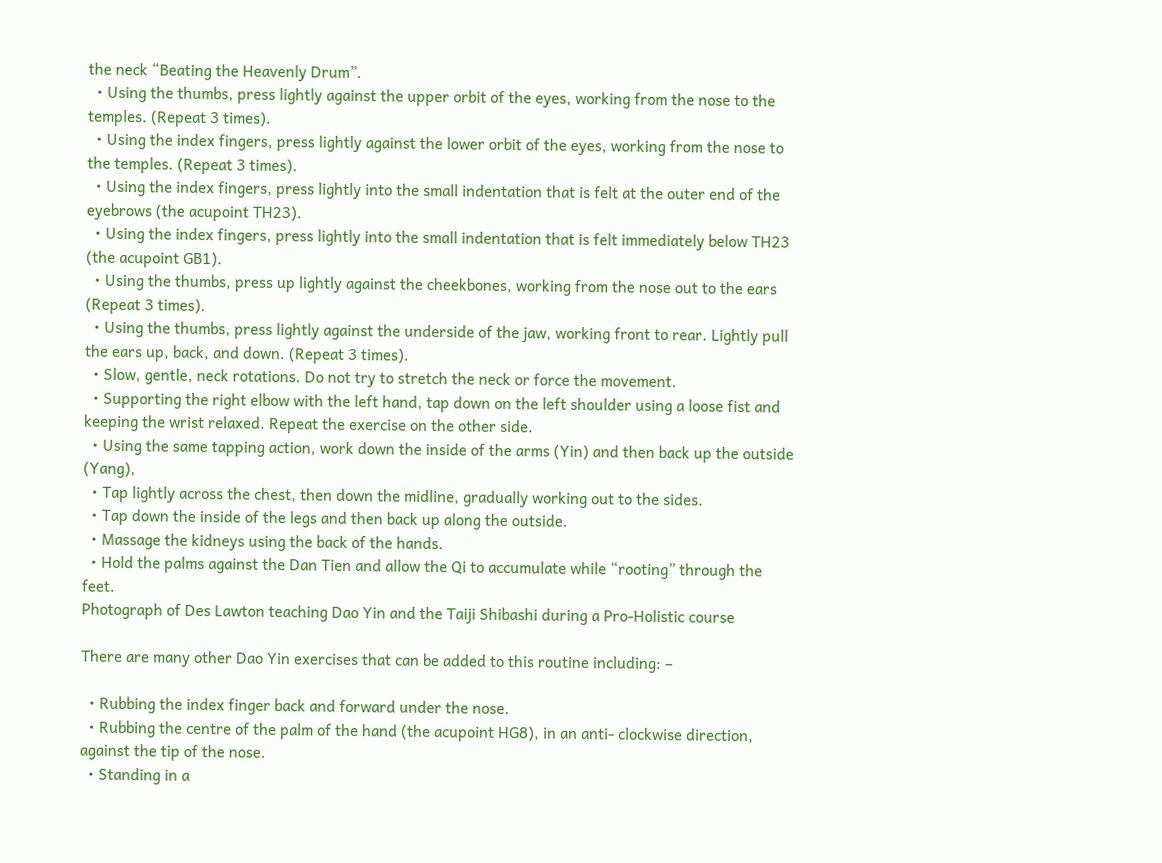the neck “Beating the Heavenly Drum”.
  • Using the thumbs, press lightly against the upper orbit of the eyes, working from the nose to the temples. (Repeat 3 times).
  • Using the index fingers, press lightly against the lower orbit of the eyes, working from the nose to the temples. (Repeat 3 times).
  • Using the index fingers, press lightly into the small indentation that is felt at the outer end of the eyebrows (the acupoint TH23).
  • Using the index fingers, press lightly into the small indentation that is felt immediately below TH23 (the acupoint GB1).
  • Using the thumbs, press up lightly against the cheekbones, working from the nose out to the ears (Repeat 3 times).
  • Using the thumbs, press lightly against the underside of the jaw, working front to rear. Lightly pull the ears up, back, and down. (Repeat 3 times).
  • Slow, gentle, neck rotations. Do not try to stretch the neck or force the movement.
  • Supporting the right elbow with the left hand, tap down on the left shoulder using a loose fist and keeping the wrist relaxed. Repeat the exercise on the other side.
  • Using the same tapping action, work down the inside of the arms (Yin) and then back up the outside (Yang),
  • Tap lightly across the chest, then down the midline, gradually working out to the sides.
  • Tap down the inside of the legs and then back up along the outside.
  • Massage the kidneys using the back of the hands.
  • Hold the palms against the Dan Tien and allow the Qi to accumulate while “rooting” through the feet.
Photograph of Des Lawton teaching Dao Yin and the Taiji Shibashi during a Pro-Holistic course

There are many other Dao Yin exercises that can be added to this routine including: –

  • Rubbing the index finger back and forward under the nose.
  • Rubbing the centre of the palm of the hand (the acupoint HG8), in an anti- clockwise direction, against the tip of the nose.
  • Standing in a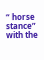“ horse stance” with the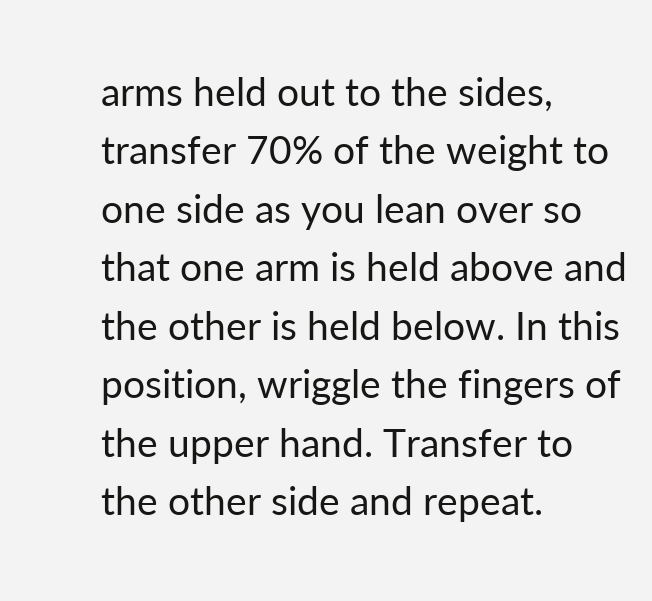arms held out to the sides, transfer 70% of the weight to one side as you lean over so that one arm is held above and the other is held below. In this position, wriggle the fingers of the upper hand. Transfer to the other side and repeat.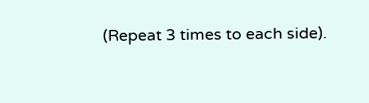(Repeat 3 times to each side).